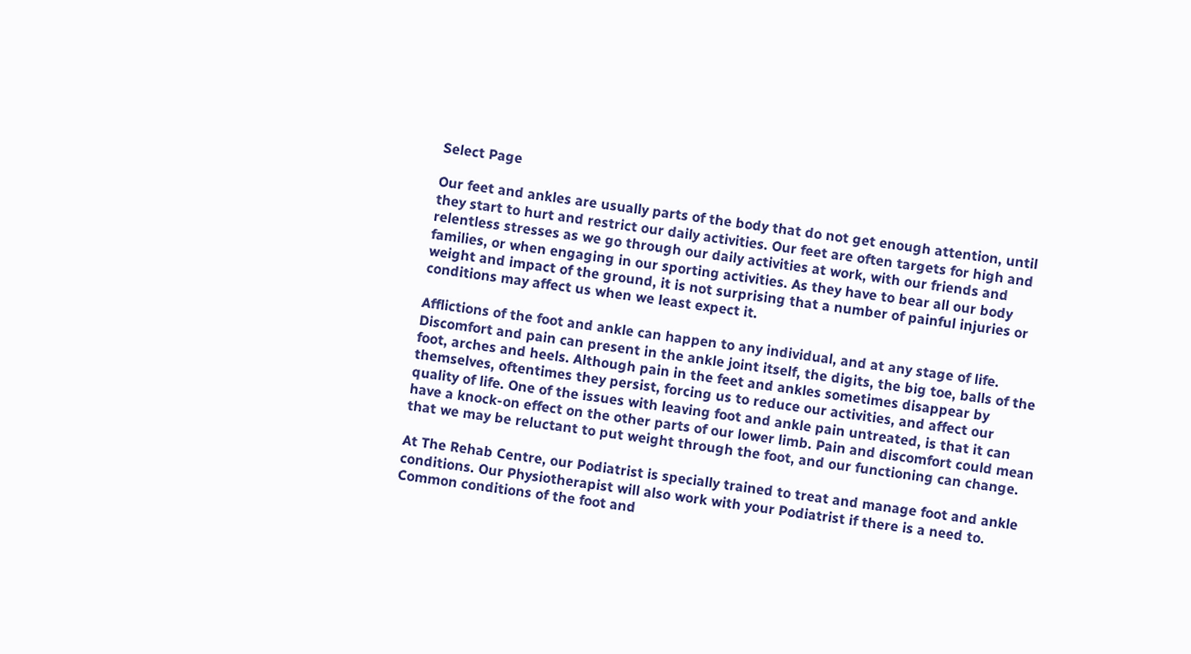Select Page

Our feet and ankles are usually parts of the body that do not get enough attention, until they start to hurt and restrict our daily activities. Our feet are often targets for high and relentless stresses as we go through our daily activities at work, with our friends and families, or when engaging in our sporting activities. As they have to bear all our body weight and impact of the ground, it is not surprising that a number of painful injuries or conditions may affect us when we least expect it.

Afflictions of the foot and ankle can happen to any individual, and at any stage of life. Discomfort and pain can present in the ankle joint itself, the digits, the big toe, balls of the foot, arches and heels. Although pain in the feet and ankles sometimes disappear by themselves, oftentimes they persist, forcing us to reduce our activities, and affect our quality of life. One of the issues with leaving foot and ankle pain untreated, is that it can have a knock-on effect on the other parts of our lower limb. Pain and discomfort could mean that we may be reluctant to put weight through the foot, and our functioning can change.

At The Rehab Centre, our Podiatrist is specially trained to treat and manage foot and ankle conditions. Our Physiotherapist will also work with your Podiatrist if there is a need to. Common conditions of the foot and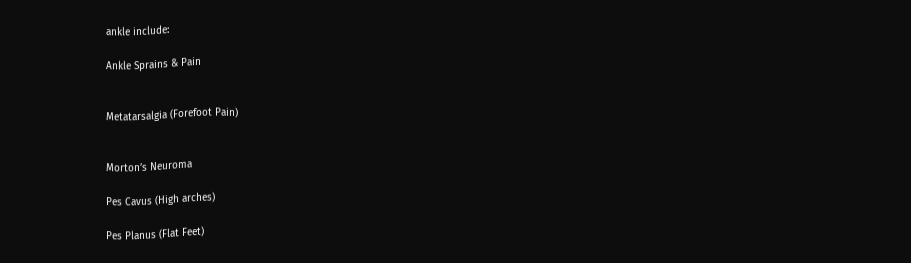ankle include:

Ankle Sprains & Pain


Metatarsalgia (Forefoot Pain)


Morton’s Neuroma

Pes Cavus (High arches)

Pes Planus (Flat Feet)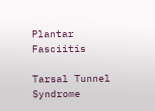Plantar Fasciitis

Tarsal Tunnel Syndrome